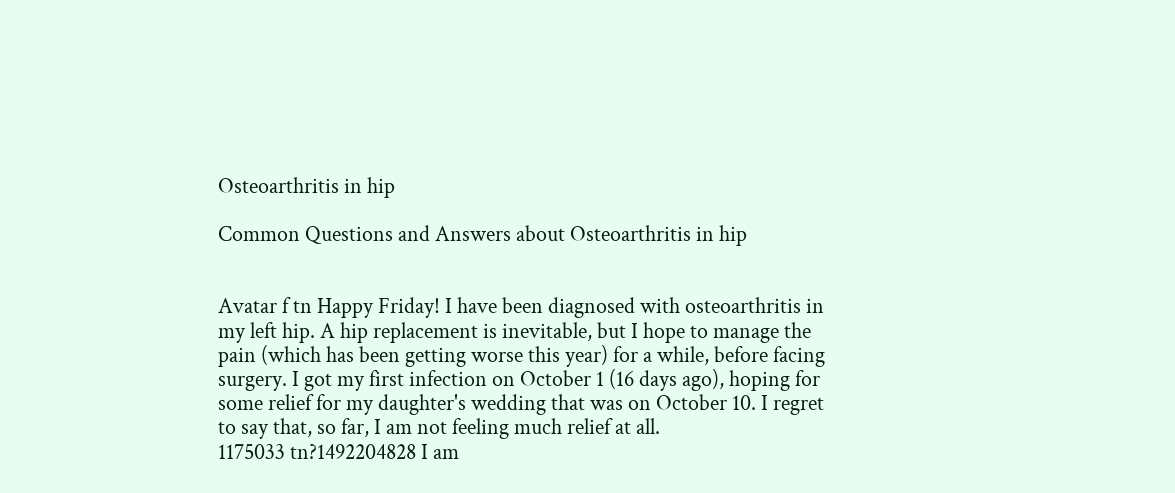Osteoarthritis in hip

Common Questions and Answers about Osteoarthritis in hip


Avatar f tn Happy Friday! I have been diagnosed with osteoarthritis in my left hip. A hip replacement is inevitable, but I hope to manage the pain (which has been getting worse this year) for a while, before facing surgery. I got my first infection on October 1 (16 days ago), hoping for some relief for my daughter's wedding that was on October 10. I regret to say that, so far, I am not feeling much relief at all.
1175033 tn?1492204828 I am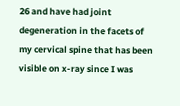26 and have had joint degeneration in the facets of my cervical spine that has been visible on x-ray since I was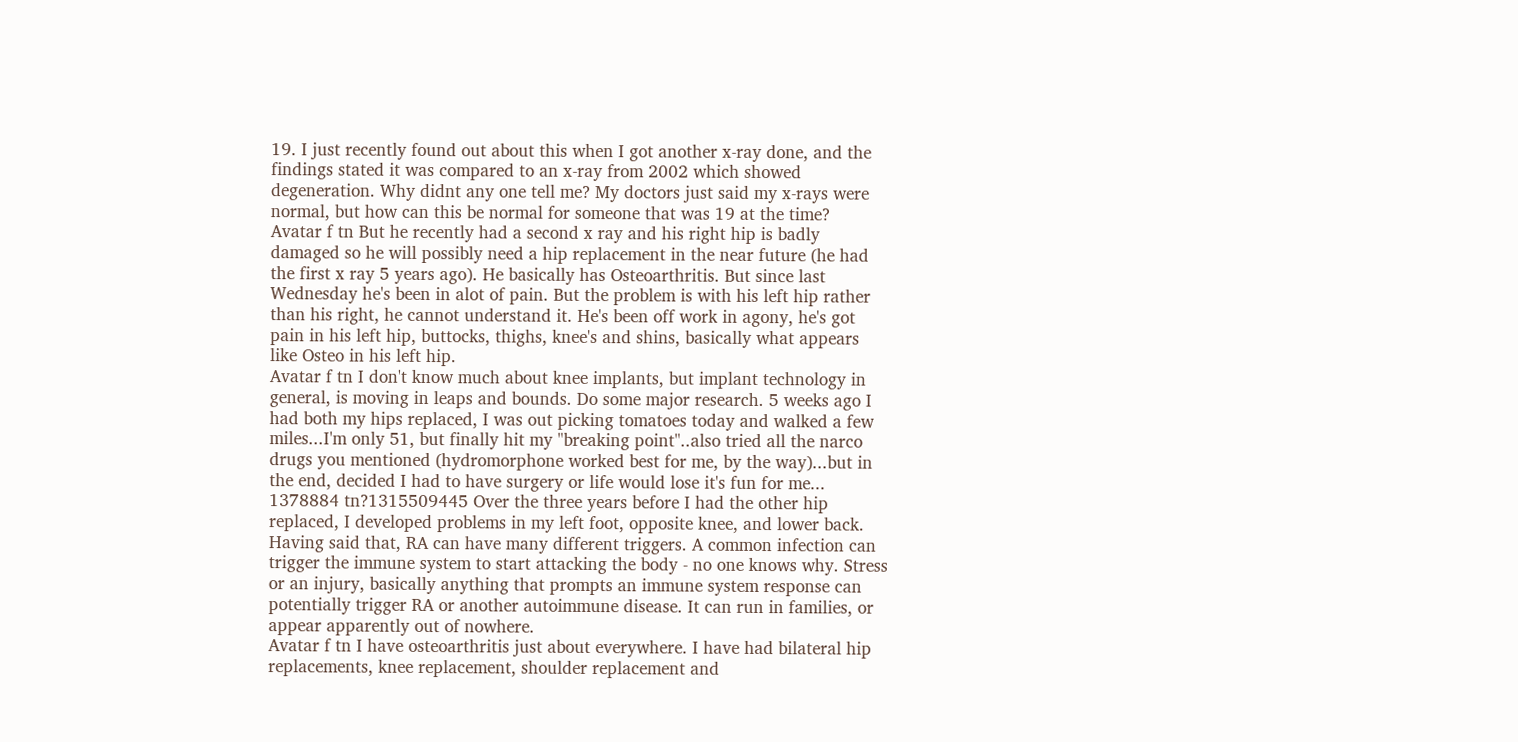19. I just recently found out about this when I got another x-ray done, and the findings stated it was compared to an x-ray from 2002 which showed degeneration. Why didnt any one tell me? My doctors just said my x-rays were normal, but how can this be normal for someone that was 19 at the time?
Avatar f tn But he recently had a second x ray and his right hip is badly damaged so he will possibly need a hip replacement in the near future (he had the first x ray 5 years ago). He basically has Osteoarthritis. But since last Wednesday he's been in alot of pain. But the problem is with his left hip rather than his right, he cannot understand it. He's been off work in agony, he's got pain in his left hip, buttocks, thighs, knee's and shins, basically what appears like Osteo in his left hip.
Avatar f tn I don't know much about knee implants, but implant technology in general, is moving in leaps and bounds. Do some major research. 5 weeks ago I had both my hips replaced, I was out picking tomatoes today and walked a few miles...I'm only 51, but finally hit my "breaking point"..also tried all the narco drugs you mentioned (hydromorphone worked best for me, by the way)...but in the end, decided I had to have surgery or life would lose it's fun for me...
1378884 tn?1315509445 Over the three years before I had the other hip replaced, I developed problems in my left foot, opposite knee, and lower back. Having said that, RA can have many different triggers. A common infection can trigger the immune system to start attacking the body - no one knows why. Stress or an injury, basically anything that prompts an immune system response can potentially trigger RA or another autoimmune disease. It can run in families, or appear apparently out of nowhere.
Avatar f tn I have osteoarthritis just about everywhere. I have had bilateral hip replacements, knee replacement, shoulder replacement and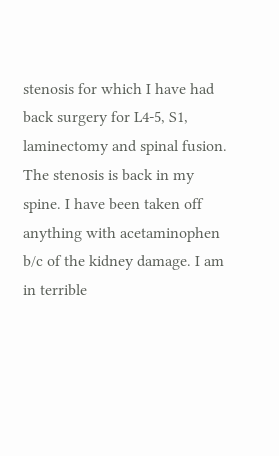stenosis for which I have had back surgery for L4-5, S1, laminectomy and spinal fusion. The stenosis is back in my spine. I have been taken off anything with acetaminophen b/c of the kidney damage. I am in terrible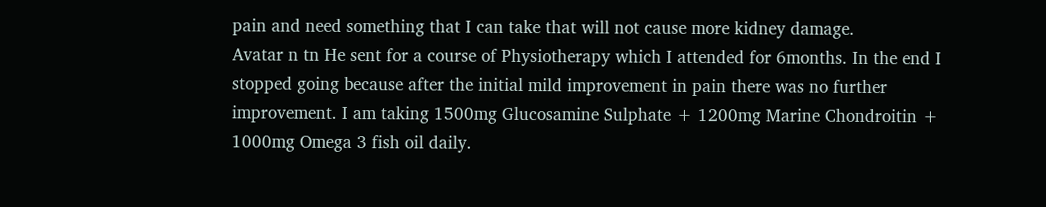pain and need something that I can take that will not cause more kidney damage.
Avatar n tn He sent for a course of Physiotherapy which I attended for 6months. In the end I stopped going because after the initial mild improvement in pain there was no further improvement. I am taking 1500mg Glucosamine Sulphate + 1200mg Marine Chondroitin + 1000mg Omega 3 fish oil daily.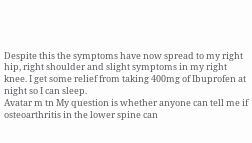Despite this the symptoms have now spread to my right hip, right shoulder and slight symptoms in my right knee. I get some relief from taking 400mg of Ibuprofen at night so I can sleep.
Avatar m tn My question is whether anyone can tell me if osteoarthritis in the lower spine can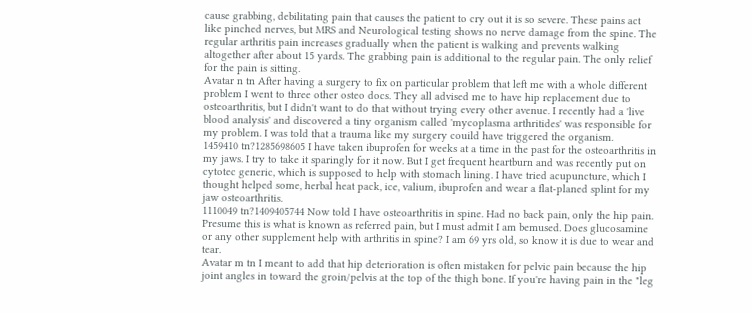cause grabbing, debilitating pain that causes the patient to cry out it is so severe. These pains act like pinched nerves, but MRS and Neurological testing shows no nerve damage from the spine. The regular arthritis pain increases gradually when the patient is walking and prevents walking altogether after about 15 yards. The grabbing pain is additional to the regular pain. The only relief for the pain is sitting.
Avatar n tn After having a surgery to fix on particular problem that left me with a whole different problem I went to three other osteo docs. They all advised me to have hip replacement due to osteoarthritis, but I didn't want to do that without trying every other avenue. I recently had a 'live blood analysis' and discovered a tiny organism called 'mycoplasma arthritides' was responsible for my problem. I was told that a trauma like my surgery couild have triggered the organism.
1459410 tn?1285698605 I have taken ibuprofen for weeks at a time in the past for the osteoarthritis in my jaws. I try to take it sparingly for it now. But I get frequent heartburn and was recently put on cytotec generic, which is supposed to help with stomach lining. I have tried acupuncture, which I thought helped some, herbal heat pack, ice, valium, ibuprofen and wear a flat-planed splint for my jaw osteoarthritis.
1110049 tn?1409405744 Now told I have osteoarthritis in spine. Had no back pain, only the hip pain. Presume this is what is known as referred pain, but I must admit I am bemused. Does glucosamine or any other supplement help with arthritis in spine? I am 69 yrs old, so know it is due to wear and tear.
Avatar m tn I meant to add that hip deterioration is often mistaken for pelvic pain because the hip joint angles in toward the groin/pelvis at the top of the thigh bone. If you're having pain in the "leg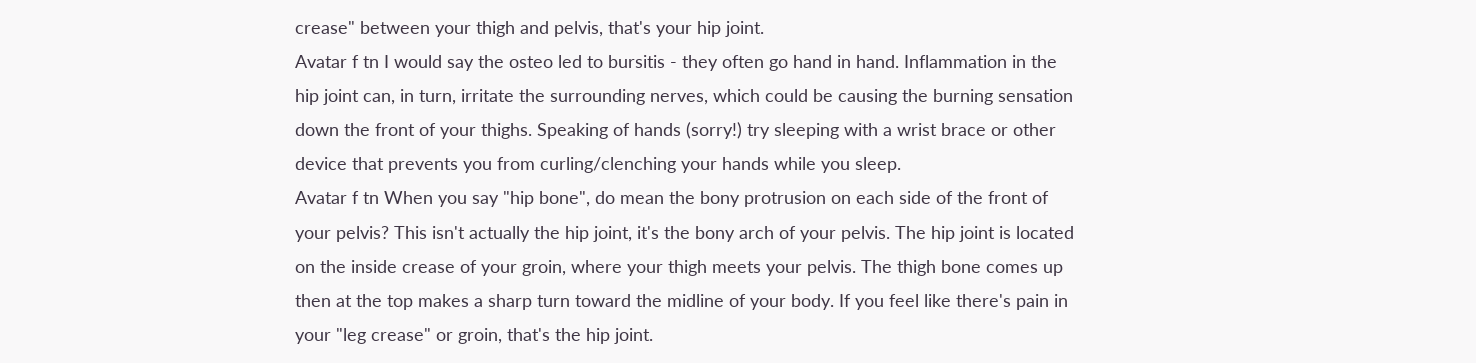crease" between your thigh and pelvis, that's your hip joint.
Avatar f tn I would say the osteo led to bursitis - they often go hand in hand. Inflammation in the hip joint can, in turn, irritate the surrounding nerves, which could be causing the burning sensation down the front of your thighs. Speaking of hands (sorry!) try sleeping with a wrist brace or other device that prevents you from curling/clenching your hands while you sleep.
Avatar f tn When you say "hip bone", do mean the bony protrusion on each side of the front of your pelvis? This isn't actually the hip joint, it's the bony arch of your pelvis. The hip joint is located on the inside crease of your groin, where your thigh meets your pelvis. The thigh bone comes up then at the top makes a sharp turn toward the midline of your body. If you feel like there's pain in your "leg crease" or groin, that's the hip joint.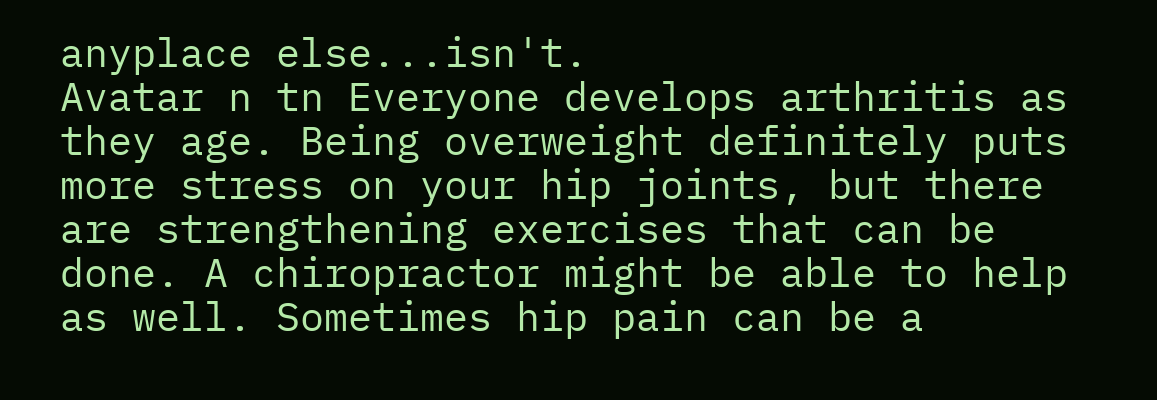anyplace else...isn't.
Avatar n tn Everyone develops arthritis as they age. Being overweight definitely puts more stress on your hip joints, but there are strengthening exercises that can be done. A chiropractor might be able to help as well. Sometimes hip pain can be a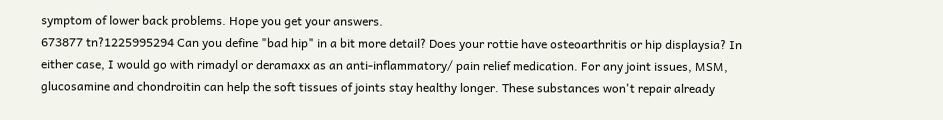symptom of lower back problems. Hope you get your answers.
673877 tn?1225995294 Can you define "bad hip" in a bit more detail? Does your rottie have osteoarthritis or hip displaysia? In either case, I would go with rimadyl or deramaxx as an anti-inflammatory/ pain relief medication. For any joint issues, MSM, glucosamine and chondroitin can help the soft tissues of joints stay healthy longer. These substances won't repair already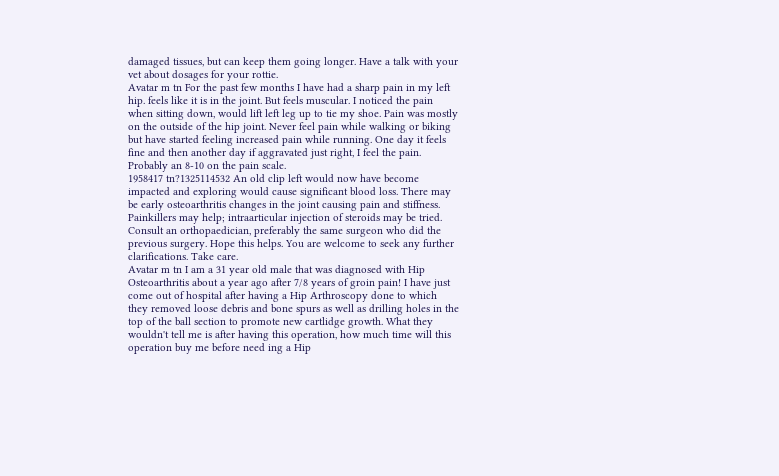damaged tissues, but can keep them going longer. Have a talk with your vet about dosages for your rottie.
Avatar m tn For the past few months I have had a sharp pain in my left hip. feels like it is in the joint. But feels muscular. I noticed the pain when sitting down, would lift left leg up to tie my shoe. Pain was mostly on the outside of the hip joint. Never feel pain while walking or biking but have started feeling increased pain while running. One day it feels fine and then another day if aggravated just right, I feel the pain. Probably an 8-10 on the pain scale.
1958417 tn?1325114532 An old clip left would now have become impacted and exploring would cause significant blood loss. There may be early osteoarthritis changes in the joint causing pain and stiffness. Painkillers may help; intraarticular injection of steroids may be tried. Consult an orthopaedician, preferably the same surgeon who did the previous surgery. Hope this helps. You are welcome to seek any further clarifications. Take care.
Avatar m tn I am a 31 year old male that was diagnosed with Hip Osteoarthritis about a year ago after 7/8 years of groin pain! I have just come out of hospital after having a Hip Arthroscopy done to which they removed loose debris and bone spurs as well as drilling holes in the top of the ball section to promote new cartlidge growth. What they wouldn't tell me is after having this operation, how much time will this operation buy me before need ing a Hip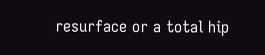resurface or a total hip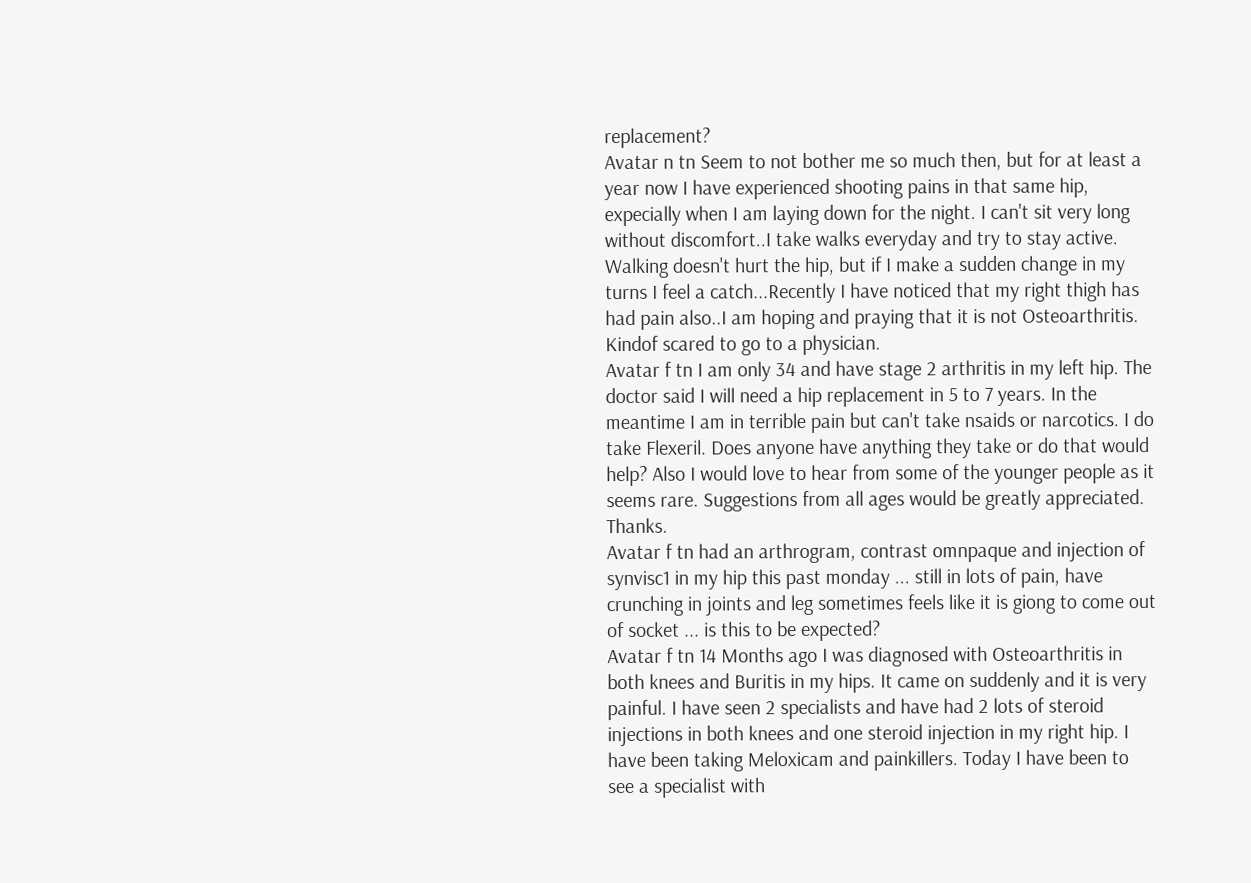replacement?
Avatar n tn Seem to not bother me so much then, but for at least a year now I have experienced shooting pains in that same hip, expecially when I am laying down for the night. I can't sit very long without discomfort..I take walks everyday and try to stay active. Walking doesn't hurt the hip, but if I make a sudden change in my turns I feel a catch...Recently I have noticed that my right thigh has had pain also..I am hoping and praying that it is not Osteoarthritis. Kindof scared to go to a physician.
Avatar f tn I am only 34 and have stage 2 arthritis in my left hip. The doctor said I will need a hip replacement in 5 to 7 years. In the meantime I am in terrible pain but can't take nsaids or narcotics. I do take Flexeril. Does anyone have anything they take or do that would help? Also I would love to hear from some of the younger people as it seems rare. Suggestions from all ages would be greatly appreciated. Thanks.
Avatar f tn had an arthrogram, contrast omnpaque and injection of synvisc1 in my hip this past monday ... still in lots of pain, have crunching in joints and leg sometimes feels like it is giong to come out of socket ... is this to be expected?
Avatar f tn 14 Months ago I was diagnosed with Osteoarthritis in both knees and Buritis in my hips. It came on suddenly and it is very painful. I have seen 2 specialists and have had 2 lots of steroid injections in both knees and one steroid injection in my right hip. I have been taking Meloxicam and painkillers. Today I have been to see a specialist with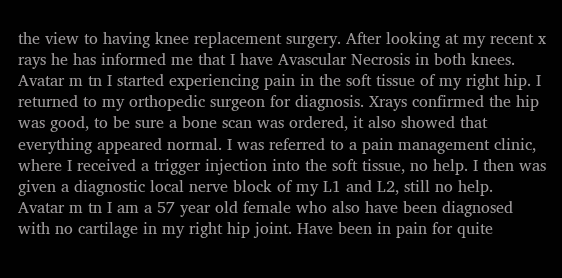the view to having knee replacement surgery. After looking at my recent x rays he has informed me that I have Avascular Necrosis in both knees.
Avatar m tn I started experiencing pain in the soft tissue of my right hip. I returned to my orthopedic surgeon for diagnosis. Xrays confirmed the hip was good, to be sure a bone scan was ordered, it also showed that everything appeared normal. I was referred to a pain management clinic, where I received a trigger injection into the soft tissue, no help. I then was given a diagnostic local nerve block of my L1 and L2, still no help.
Avatar m tn I am a 57 year old female who also have been diagnosed with no cartilage in my right hip joint. Have been in pain for quite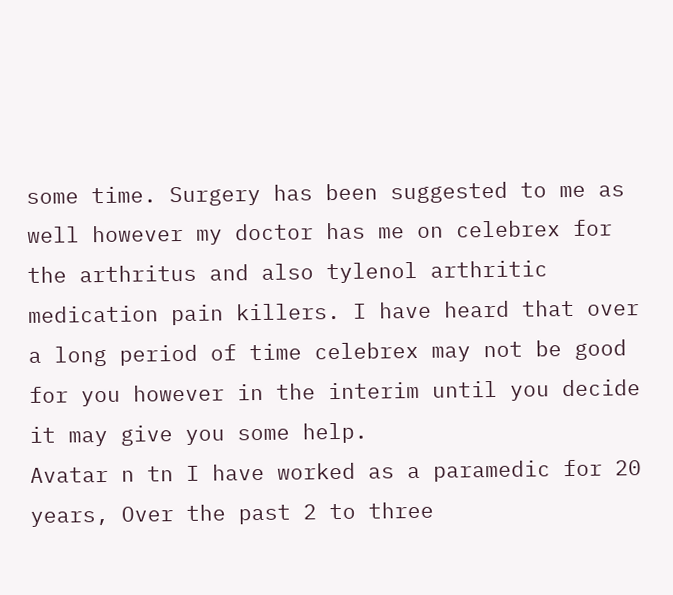some time. Surgery has been suggested to me as well however my doctor has me on celebrex for the arthritus and also tylenol arthritic medication pain killers. I have heard that over a long period of time celebrex may not be good for you however in the interim until you decide it may give you some help.
Avatar n tn I have worked as a paramedic for 20 years, Over the past 2 to three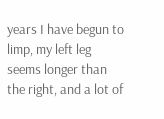years I have begun to limp, my left leg seems longer than the right, and a lot of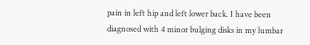pain in left hip and left lower back. I have been diagnosed with 4 minor bulging disks in my lumbar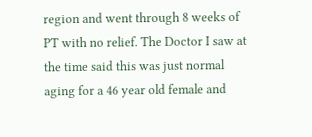region and went through 8 weeks of PT with no relief. The Doctor I saw at the time said this was just normal aging for a 46 year old female and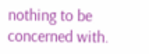nothing to be concerned with.